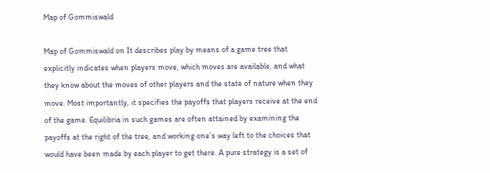Map of Gommiswald

Map of Gommiswald on It describes play by means of a game tree that explicitly indicates when players move, which moves are available, and what they know about the moves of other players and the state of nature when they move. Most importantly, it specifies the payoffs that players receive at the end of the game. Equilibria in such games are often attained by examining the payoffs at the right of the tree, and working one’s way left to the choices that would have been made by each player to get there. A pure strategy is a set of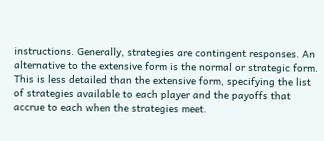instructions. Generally, strategies are contingent responses. An alternative to the extensive form is the normal or strategic form. This is less detailed than the extensive form, specifying the list of strategies available to each player and the payoffs that accrue to each when the strategies meet.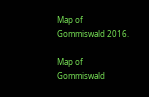Map of Gommiswald 2016.

Map of Gommiswald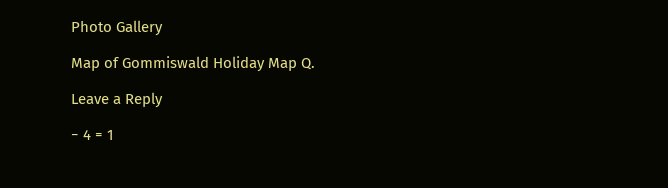Photo Gallery

Map of Gommiswald Holiday Map Q.

Leave a Reply

− 4 = 1